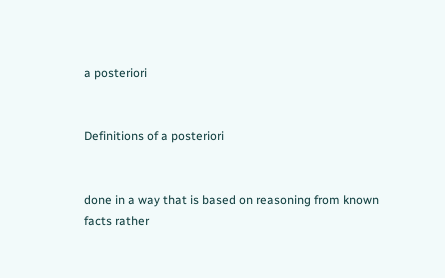a posteriori


Definitions of a posteriori


done in a way that is based on reasoning from known facts rather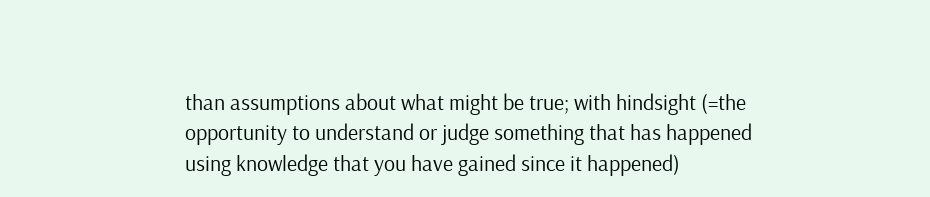than assumptions about what might be true; with hindsight (=the opportunity to understand or judge something that has happened using knowledge that you have gained since it happened)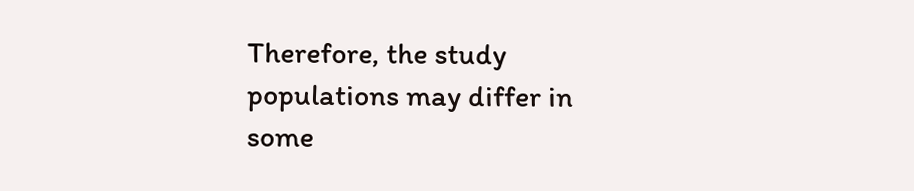Therefore, the study populations may differ in some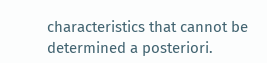characteristics that cannot be determined a posteriori.